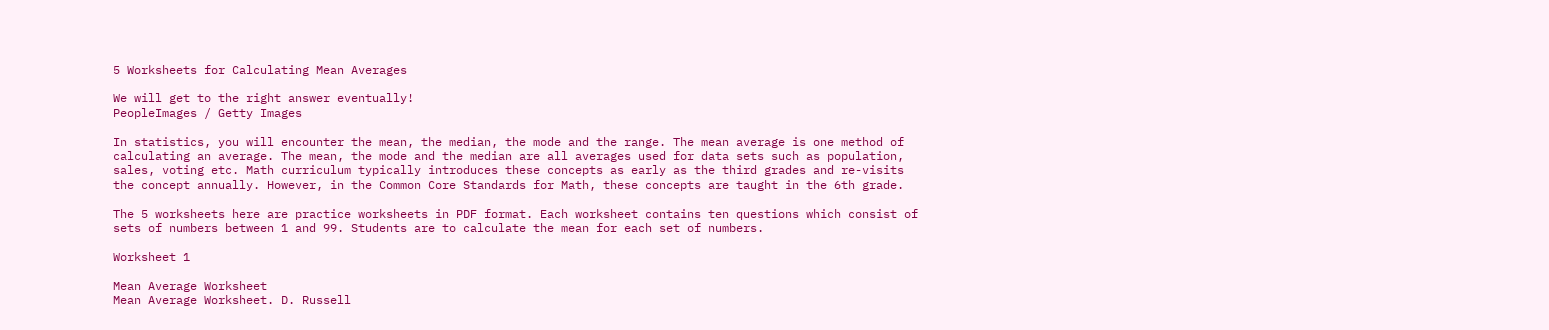5 Worksheets for Calculating Mean Averages

We will get to the right answer eventually!
PeopleImages / Getty Images

In statistics, you will encounter the mean, the median, the mode and the range. The mean average is one method of calculating an average. The mean, the mode and the median are all averages used for data sets such as population, sales, voting etc. Math curriculum typically introduces these concepts as early as the third grades and re-visits the concept annually. However, in the Common Core Standards for Math, these concepts are taught in the 6th grade.

The 5 worksheets here are practice worksheets in PDF format. Each worksheet contains ten questions which consist of sets of numbers between 1 and 99. Students are to calculate the mean for each set of numbers.

Worksheet 1

Mean Average Worksheet
Mean Average Worksheet. D. Russell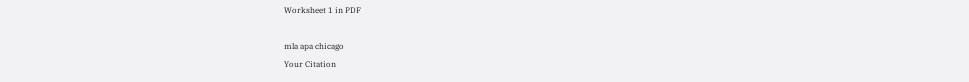Worksheet 1 in PDF

mla apa chicago
Your Citation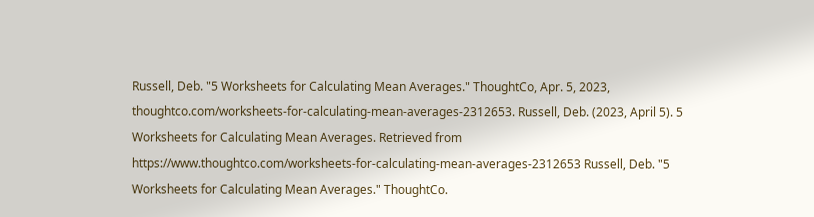Russell, Deb. "5 Worksheets for Calculating Mean Averages." ThoughtCo, Apr. 5, 2023, thoughtco.com/worksheets-for-calculating-mean-averages-2312653. Russell, Deb. (2023, April 5). 5 Worksheets for Calculating Mean Averages. Retrieved from https://www.thoughtco.com/worksheets-for-calculating-mean-averages-2312653 Russell, Deb. "5 Worksheets for Calculating Mean Averages." ThoughtCo.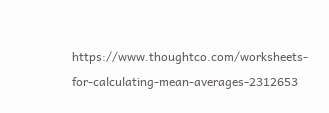https://www.thoughtco.com/worksheets-for-calculating-mean-averages-2312653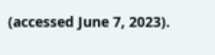(accessed June 7, 2023).